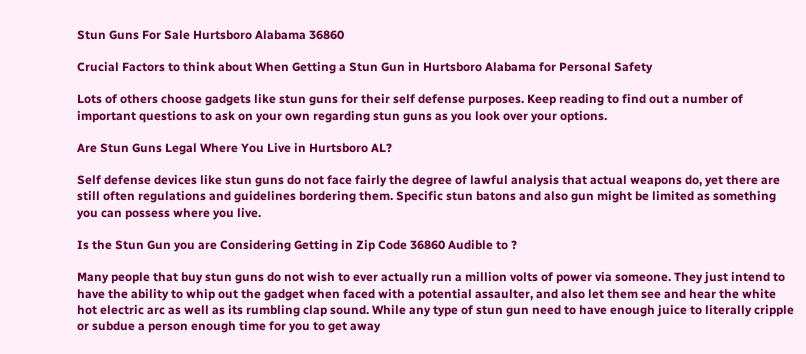Stun Guns For Sale Hurtsboro Alabama 36860

Crucial Factors to think about When Getting a Stun Gun in Hurtsboro Alabama for Personal Safety

Lots of others choose gadgets like stun guns for their self defense purposes. Keep reading to find out a number of important questions to ask on your own regarding stun guns as you look over your options.

Are Stun Guns Legal Where You Live in Hurtsboro AL?

Self defense devices like stun guns do not face fairly the degree of lawful analysis that actual weapons do, yet there are still often regulations and guidelines bordering them. Specific stun batons and also gun might be limited as something you can possess where you live.

Is the Stun Gun you are Considering Getting in Zip Code 36860 Audible to ?

Many people that buy stun guns do not wish to ever actually run a million volts of power via someone. They just intend to have the ability to whip out the gadget when faced with a potential assaulter, and also let them see and hear the white hot electric arc as well as its rumbling clap sound. While any type of stun gun need to have enough juice to literally cripple or subdue a person enough time for you to get away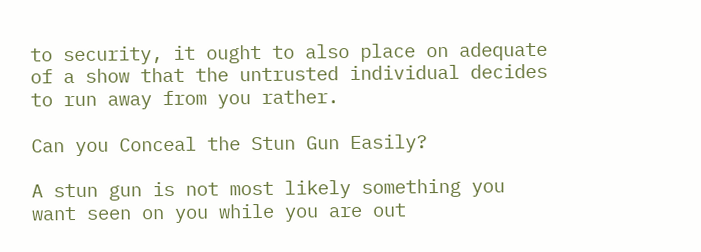to security, it ought to also place on adequate of a show that the untrusted individual decides to run away from you rather.

Can you Conceal the Stun Gun Easily?

A stun gun is not most likely something you want seen on you while you are out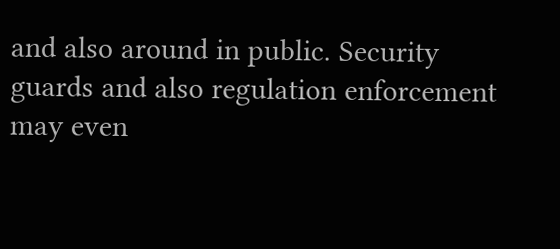and also around in public. Security guards and also regulation enforcement may even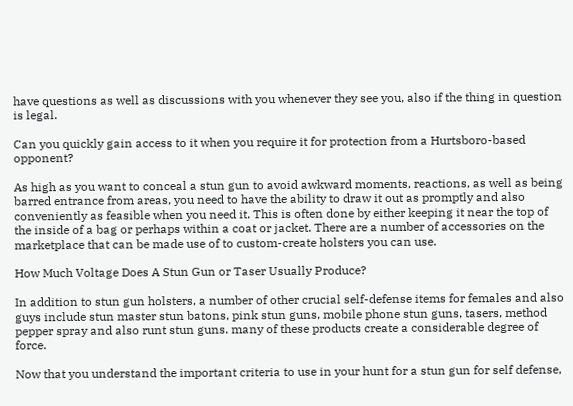have questions as well as discussions with you whenever they see you, also if the thing in question is legal.

Can you quickly gain access to it when you require it for protection from a Hurtsboro-based opponent?

As high as you want to conceal a stun gun to avoid awkward moments, reactions, as well as being barred entrance from areas, you need to have the ability to draw it out as promptly and also conveniently as feasible when you need it. This is often done by either keeping it near the top of the inside of a bag or perhaps within a coat or jacket. There are a number of accessories on the marketplace that can be made use of to custom-create holsters you can use.

How Much Voltage Does A Stun Gun or Taser Usually Produce?

In addition to stun gun holsters, a number of other crucial self-defense items for females and also guys include stun master stun batons, pink stun guns, mobile phone stun guns, tasers, method pepper spray and also runt stun guns. many of these products create a considerable degree of force.

Now that you understand the important criteria to use in your hunt for a stun gun for self defense,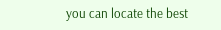you can locate the best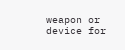weapon or device for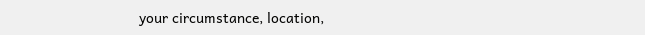your circumstance, location,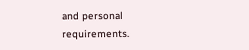and personal requirements.